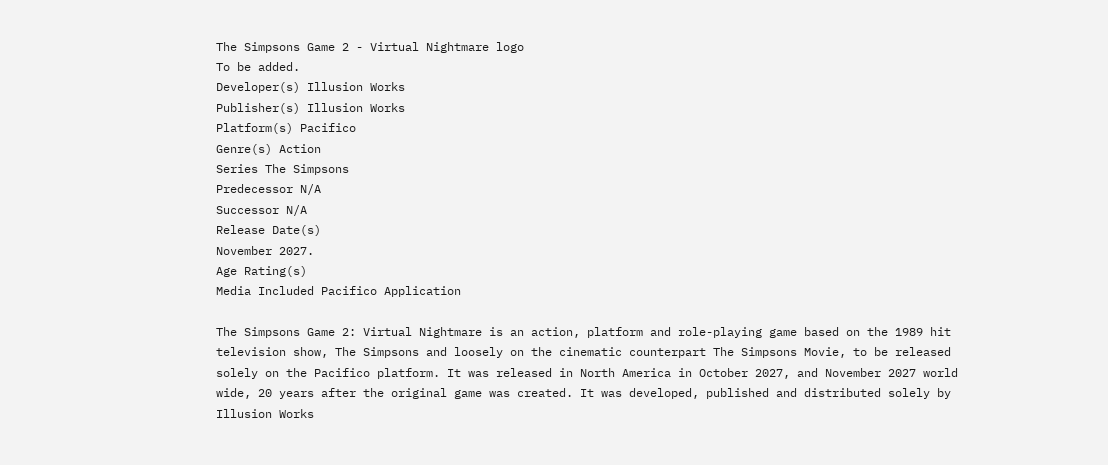The Simpsons Game 2 - Virtual Nightmare logo
To be added.
Developer(s) Illusion Works
Publisher(s) Illusion Works
Platform(s) Pacifico
Genre(s) Action
Series The Simpsons
Predecessor N/A
Successor N/A
Release Date(s)
November 2027.
Age Rating(s)
Media Included Pacifico Application

The Simpsons Game 2: Virtual Nightmare is an action, platform and role-playing game based on the 1989 hit television show, The Simpsons and loosely on the cinematic counterpart The Simpsons Movie, to be released solely on the Pacifico platform. It was released in North America in October 2027, and November 2027 world wide, 20 years after the original game was created. It was developed, published and distributed solely by Illusion Works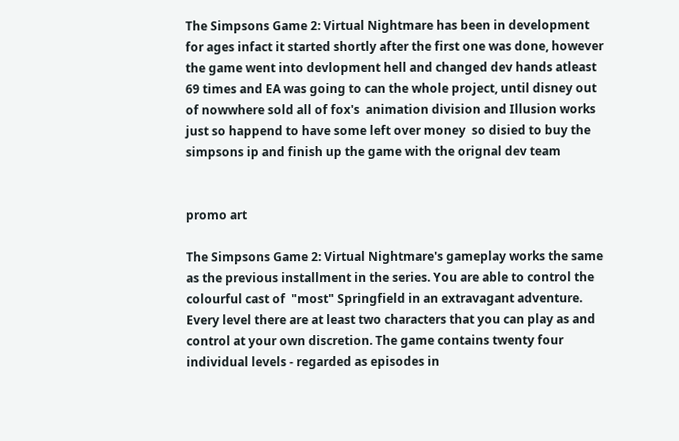The Simpsons Game 2: Virtual Nightmare has been in development for ages infact it started shortly after the first one was done, however the game went into devlopment hell and changed dev hands atleast 69 times and EA was going to can the whole project, until disney out of nowwhere sold all of fox's  animation division and Illusion works just so happend to have some left over money  so disied to buy the simpsons ip and finish up the game with the orignal dev team


promo art

The Simpsons Game 2: Virtual Nightmare's gameplay works the same as the previous installment in the series. You are able to control the colourful cast of  "most" Springfield in an extravagant adventure. Every level there are at least two characters that you can play as and control at your own discretion. The game contains twenty four individual levels - regarded as episodes in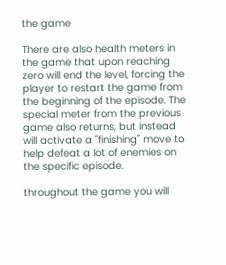the game

There are also health meters in the game that upon reaching zero will end the level, forcing the player to restart the game from the beginning of the episode. The special meter from the previous game also returns, but instead will activate a "finishing" move to help defeat a lot of enemies on the specific episode.

throughout the game you will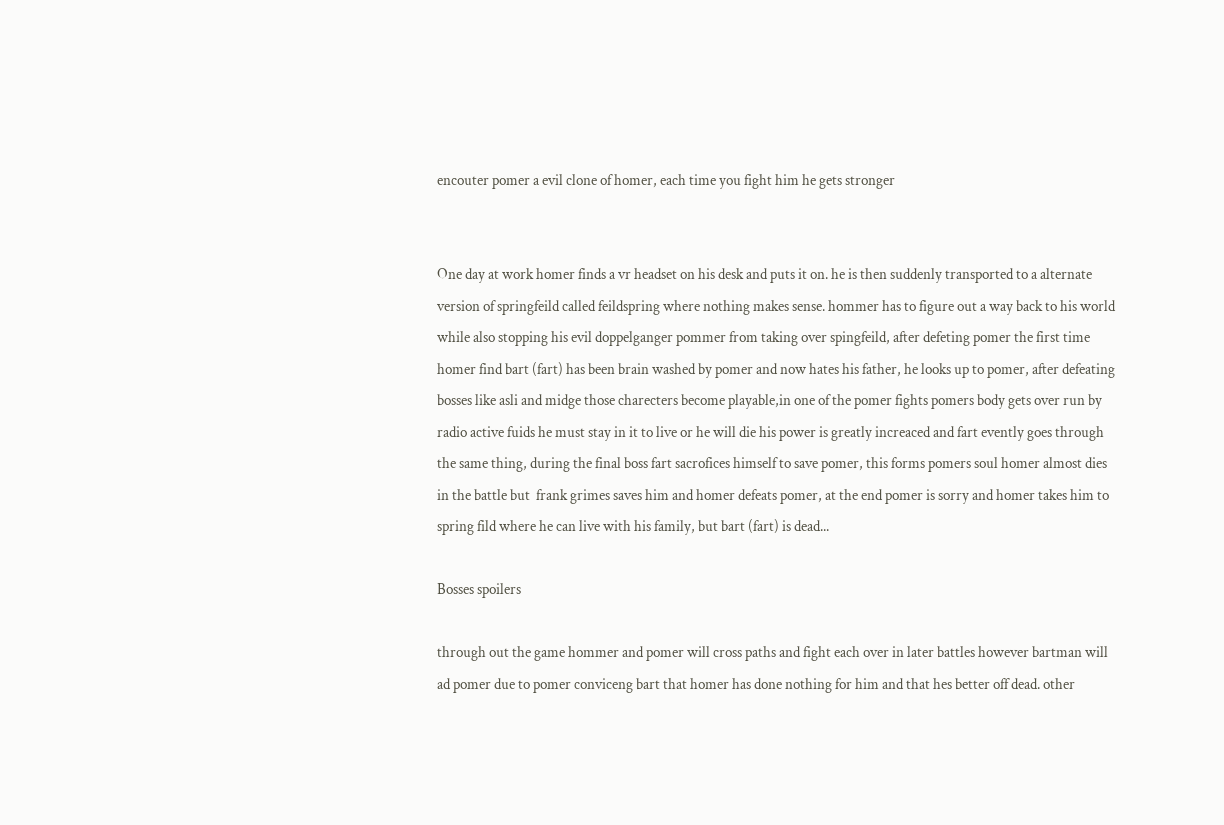encouter pomer a evil clone of homer, each time you fight him he gets stronger


One day at work homer finds a vr headset on his desk and puts it on. he is then suddenly transported to a alternate version of springfeild called feildspring where nothing makes sense. hommer has to figure out a way back to his world while also stopping his evil doppelganger pommer from taking over spingfeild, after defeting pomer the first time homer find bart (fart) has been brain washed by pomer and now hates his father, he looks up to pomer, after defeating bosses like asli and midge those charecters become playable,in one of the pomer fights pomers body gets over run by radio active fuids he must stay in it to live or he will die his power is greatly increaced and fart evently goes through the same thing, during the final boss fart sacrofices himself to save pomer, this forms pomers soul homer almost dies in the battle but  frank grimes saves him and homer defeats pomer, at the end pomer is sorry and homer takes him to spring fild where he can live with his family, but bart (fart) is dead...

Bosses spoilers

through out the game hommer and pomer will cross paths and fight each over in later battles however bartman will ad pomer due to pomer conviceng bart that homer has done nothing for him and that hes better off dead. other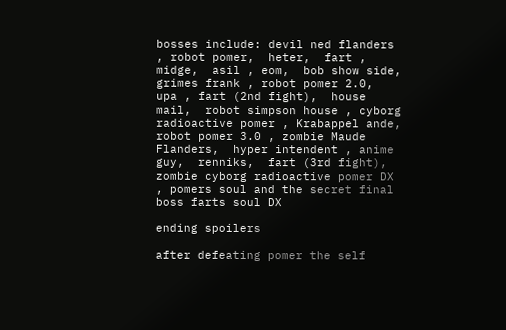bosses include: devil ned flanders , robot pomer,  heter,  fart , midge,  asil , eom,  bob show side,  grimes frank , robot pomer 2.0,  upa , fart (2nd fight),  house mail,  robot simpson house , cyborg radioactive pomer , Krabappel ande,  robot pomer 3.0 , zombie Maude Flanders,  hyper intendent , anime guy,  renniks,  fart (3rd fight),  zombie cyborg radioactive pomer DX , pomers soul and the secret final boss farts soul DX

ending spoilers

after defeating pomer the self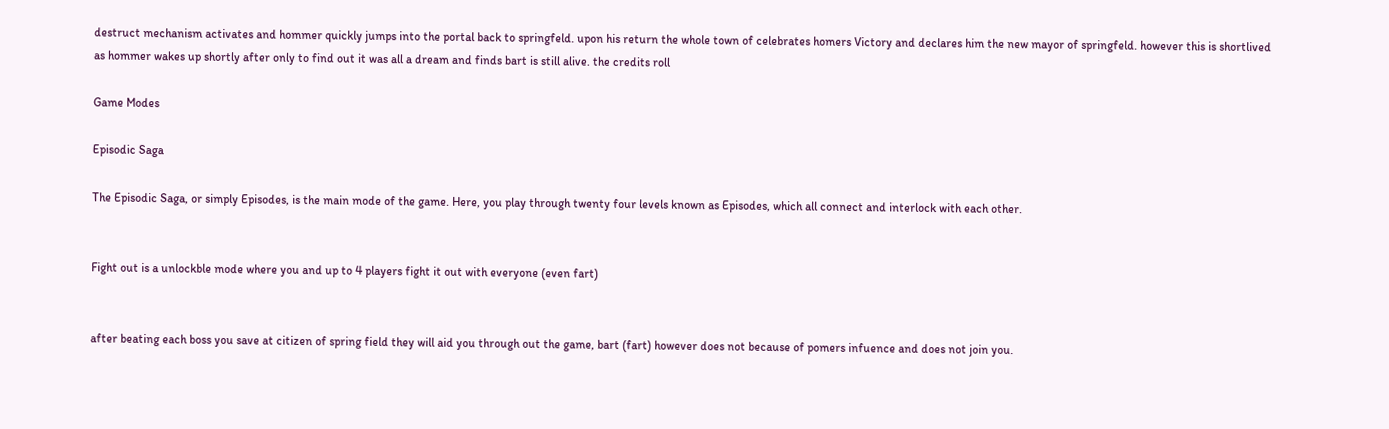destruct mechanism activates and hommer quickly jumps into the portal back to springfeld. upon his return the whole town of celebrates homers Victory and declares him the new mayor of springfeld. however this is shortlived as hommer wakes up shortly after only to find out it was all a dream and finds bart is still alive. the credits roll

Game Modes

Episodic Saga

The Episodic Saga, or simply Episodes, is the main mode of the game. Here, you play through twenty four levels known as Episodes, which all connect and interlock with each other.


Fight out is a unlockble mode where you and up to 4 players fight it out with everyone (even fart)


after beating each boss you save at citizen of spring field they will aid you through out the game, bart (fart) however does not because of pomers infuence and does not join you.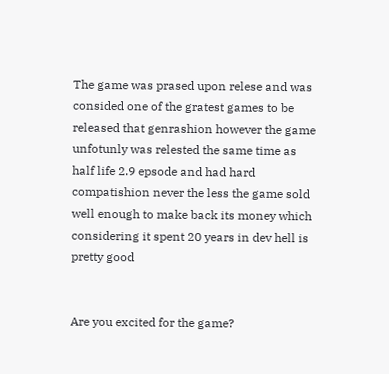The game was prased upon relese and was consided one of the gratest games to be released that genrashion however the game unfotunly was relested the same time as half life 2.9 epsode and had hard compatishion never the less the game sold well enough to make back its money which considering it spent 20 years in dev hell is pretty good


Are you excited for the game?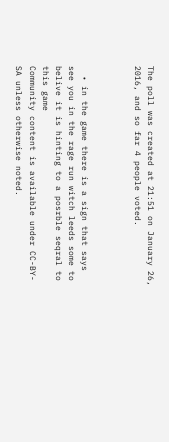The poll was created at 21:51 on January 26, 2016, and so far 4 people voted.



  • in the game there is a sign that says see you in the rage run witch leeds some to belive it is hinting to a posrble seqral to this game
Community content is available under CC-BY-SA unless otherwise noted.